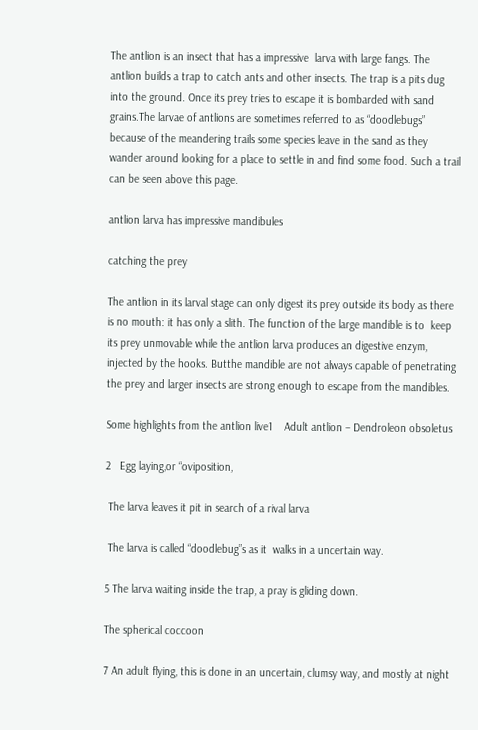The antlion is an insect that has a impressive  larva with large fangs. The antlion builds a trap to catch ants and other insects. The trap is a pits dug into the ground. Once its prey tries to escape it is bombarded with sand grains.The larvae of antlions are sometimes referred to as “doodlebugs” because of the meandering trails some species leave in the sand as they wander around looking for a place to settle in and find some food. Such a trail can be seen above this page.

antlion larva has impressive mandibules

catching the prey

The antlion in its larval stage can only digest its prey outside its body as there is no mouth: it has only a slith. The function of the large mandible is to  keep its prey unmovable while the antlion larva produces an digestive enzym, injected by the hooks. Butthe mandible are not always capable of penetrating the prey and larger insects are strong enough to escape from the mandibles.

Some highlights from the antlion live1    Adult antlion – Dendroleon obsoletus

2   Egg laying,or “oviposition,

 The larva leaves it pit in search of a rival larva

 The larva is called “doodlebug”s as it  walks in a uncertain way.

5 The larva waiting inside the trap, a pray is gliding down.

The spherical coccoon

7 An adult flying, this is done in an uncertain, clumsy way, and mostly at night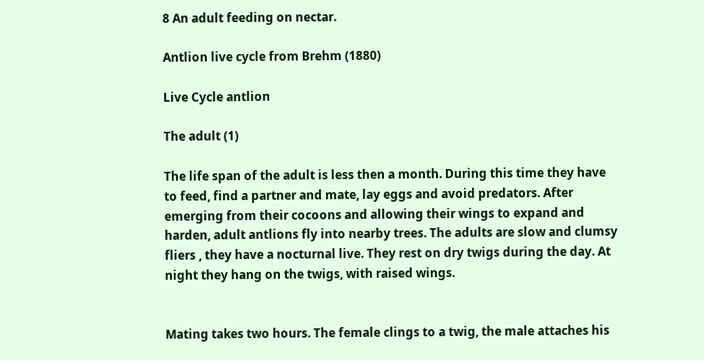8 An adult feeding on nectar.

Antlion live cycle from Brehm (1880)

Live Cycle antlion

The adult (1)

The life span of the adult is less then a month. During this time they have to feed, find a partner and mate, lay eggs and avoid predators. After emerging from their cocoons and allowing their wings to expand and harden, adult antlions fly into nearby trees. The adults are slow and clumsy fliers , they have a nocturnal live. They rest on dry twigs during the day. At night they hang on the twigs, with raised wings.


Mating takes two hours. The female clings to a twig, the male attaches his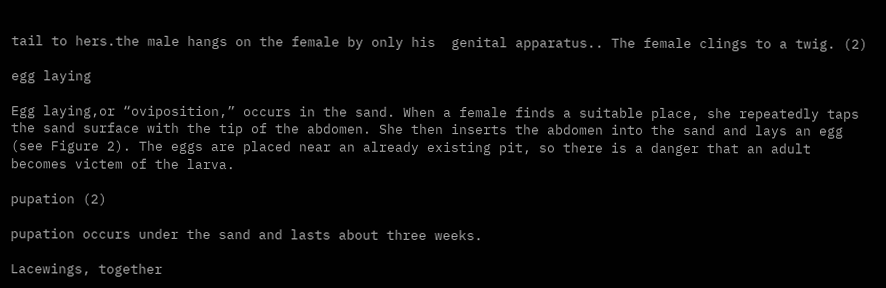tail to hers.the male hangs on the female by only his  genital apparatus.. The female clings to a twig. (2)

egg laying

Egg laying,or “oviposition,” occurs in the sand. When a female finds a suitable place, she repeatedly taps the sand surface with the tip of the abdomen. She then inserts the abdomen into the sand and lays an egg (see Figure 2). The eggs are placed near an already existing pit, so there is a danger that an adult becomes victem of the larva.

pupation (2)

pupation occurs under the sand and lasts about three weeks.

Lacewings, together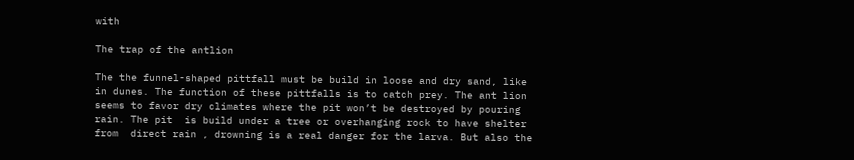with

The trap of the antlion

The the funnel-shaped pittfall must be build in loose and dry sand, like in dunes. The function of these pittfalls is to catch prey. The ant lion seems to favor dry climates where the pit won’t be destroyed by pouring rain. The pit  is build under a tree or overhanging rock to have shelter from  direct rain , drowning is a real danger for the larva. But also the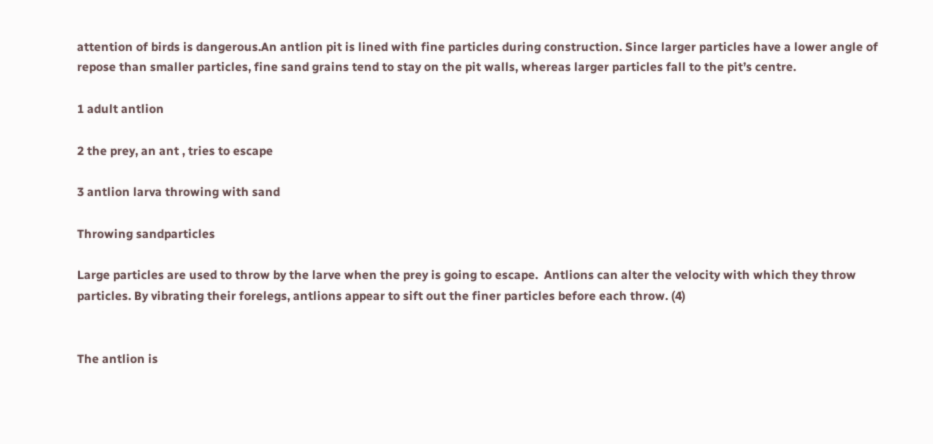attention of birds is dangerous.An antlion pit is lined with fine particles during construction. Since larger particles have a lower angle of repose than smaller particles, fine sand grains tend to stay on the pit walls, whereas larger particles fall to the pit’s centre.

1 adult antlion

2 the prey, an ant , tries to escape

3 antlion larva throwing with sand

Throwing sandparticles

Large particles are used to throw by the larve when the prey is going to escape.  Antlions can alter the velocity with which they throw particles. By vibrating their forelegs, antlions appear to sift out the finer particles before each throw. (4)


The antlion is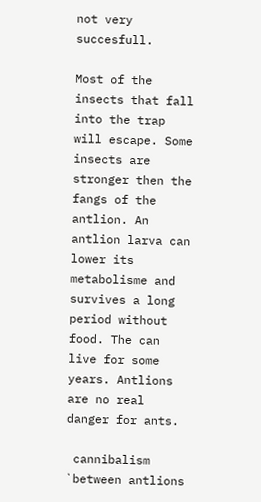not very succesfull.

Most of the insects that fall into the trap will escape. Some insects are stronger then the fangs of the antlion. An antlion larva can lower its metabolisme and survives a long period without food. The can live for some years. Antlions are no real danger for ants.

 cannibalism `between antlions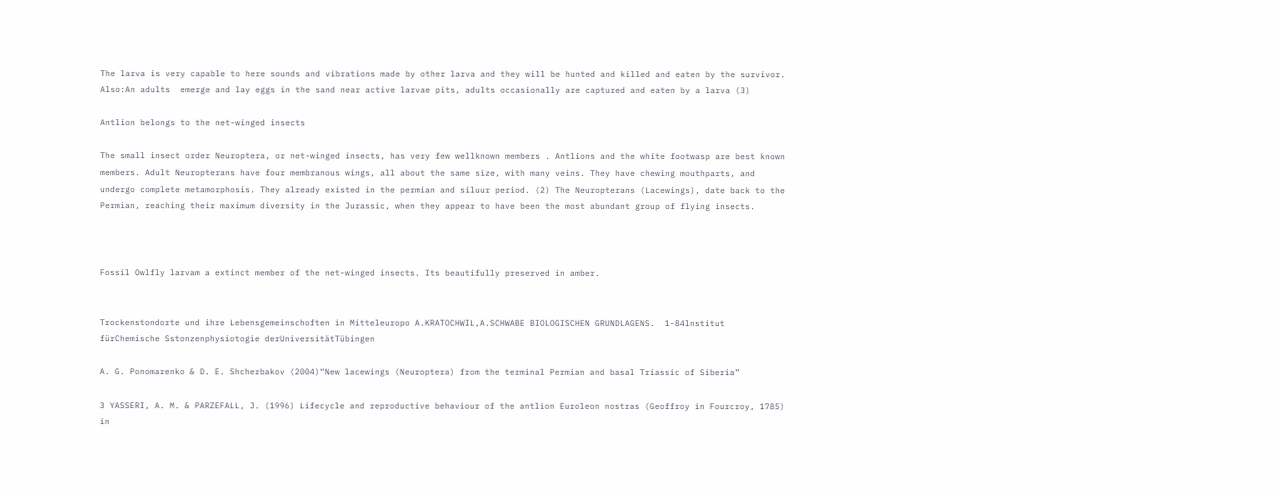The larva is very capable to here sounds and vibrations made by other larva and they will be hunted and killed and eaten by the survivor. Also:An adults  emerge and lay eggs in the sand near active larvae pits, adults occasionally are captured and eaten by a larva (3)

Antlion belongs to the net-winged insects

The small insect order Neuroptera, or net-winged insects, has very few wellknown members . Antlions and the white footwasp are best known members. Adult Neuropterans have four membranous wings, all about the same size, with many veins. They have chewing mouthparts, and undergo complete metamorphosis. They already existed in the permian and siluur period. (2) The Neuropterans (Lacewings), date back to the Permian, reaching their maximum diversity in the Jurassic, when they appear to have been the most abundant group of flying insects.



Fossil Owlfly larvam a extinct member of the net-winged insects. Its beautifully preserved in amber.


Trockenstondorte und ihre Lebensgemeinschoften in Mitteleuropo A.KRATOCHWIL,A.SCHWABE BIOLOGISCHEN GRUNDLAGENS.  1-84lnstitut fürChemische Sstonzenphysiotogie derUniversitätTübingen

A. G. Ponomarenko & D. E. Shcherbakov (2004)“New lacewings (Neuroptera) from the terminal Permian and basal Triassic of Siberia”

3 YASSERI, A. M. & PARZEFALL, J. (1996) Lifecycle and reproductive behaviour of the antlion Euroleon nostras (Geoffroy in Fourcroy, 1785) in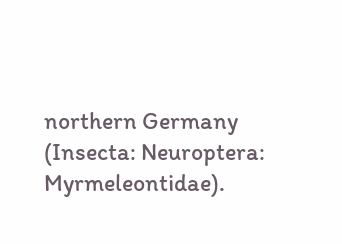northern Germany (Insecta: Neuroptera: Myrmeleontidae).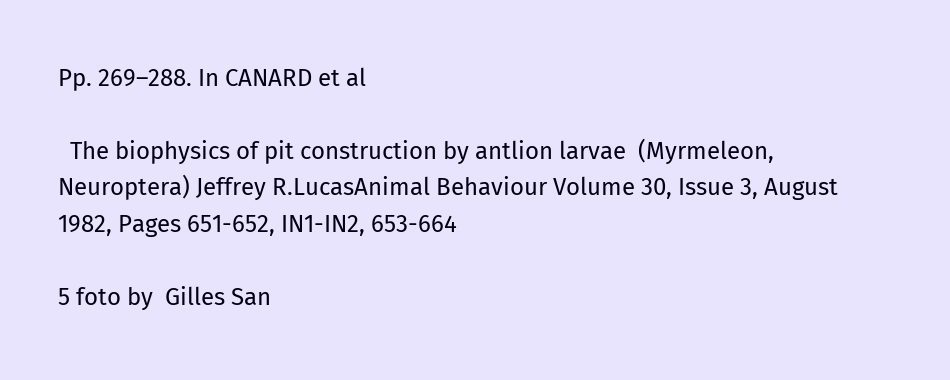Pp. 269–288. In CANARD et al

  The biophysics of pit construction by antlion larvae  (Myrmeleon, Neuroptera) Jeffrey R.LucasAnimal Behaviour Volume 30, Issue 3, August 1982, Pages 651-652, IN1-IN2, 653-664

5 foto by  Gilles San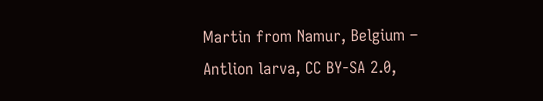Martin from Namur, Belgium – Antlion larva, CC BY-SA 2.0,